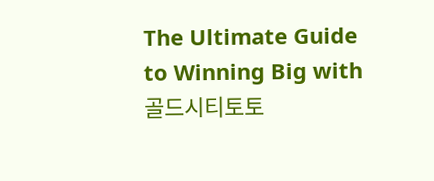The Ultimate Guide to Winning Big with 골드시티토토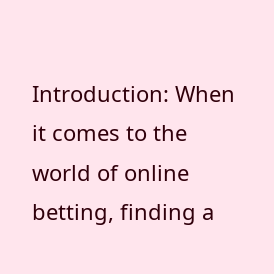Introduction: When it comes to the world of online betting, finding a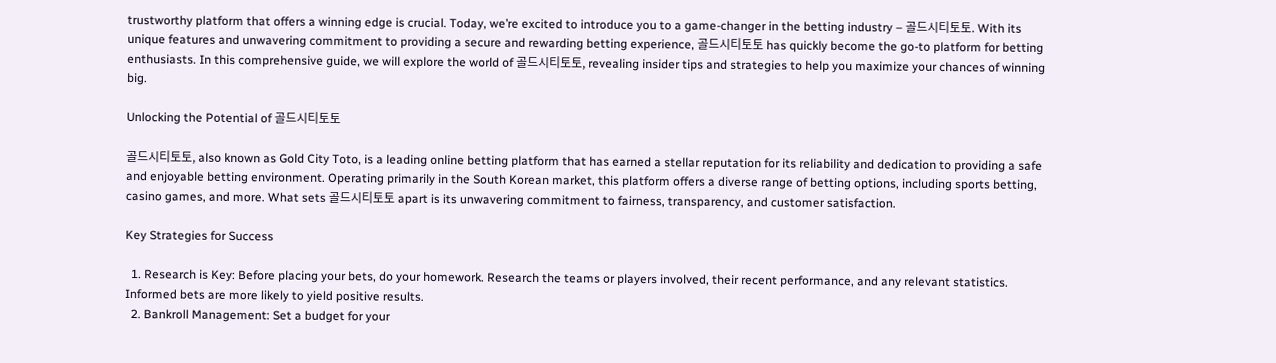trustworthy platform that offers a winning edge is crucial. Today, we’re excited to introduce you to a game-changer in the betting industry – 골드시티토토. With its unique features and unwavering commitment to providing a secure and rewarding betting experience, 골드시티토토 has quickly become the go-to platform for betting enthusiasts. In this comprehensive guide, we will explore the world of 골드시티토토, revealing insider tips and strategies to help you maximize your chances of winning big.

Unlocking the Potential of 골드시티토토

골드시티토토, also known as Gold City Toto, is a leading online betting platform that has earned a stellar reputation for its reliability and dedication to providing a safe and enjoyable betting environment. Operating primarily in the South Korean market, this platform offers a diverse range of betting options, including sports betting, casino games, and more. What sets 골드시티토토 apart is its unwavering commitment to fairness, transparency, and customer satisfaction.

Key Strategies for Success

  1. Research is Key: Before placing your bets, do your homework. Research the teams or players involved, their recent performance, and any relevant statistics. Informed bets are more likely to yield positive results.
  2. Bankroll Management: Set a budget for your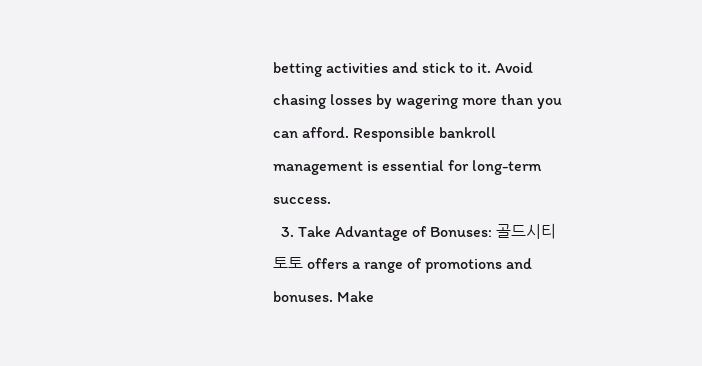betting activities and stick to it. Avoid chasing losses by wagering more than you can afford. Responsible bankroll management is essential for long-term success.
  3. Take Advantage of Bonuses: 골드시티토토 offers a range of promotions and bonuses. Make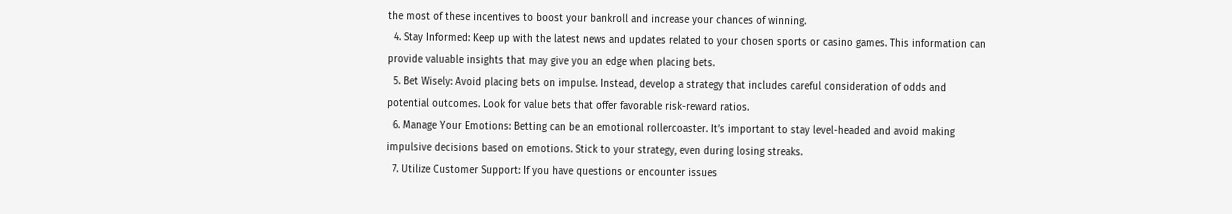the most of these incentives to boost your bankroll and increase your chances of winning.
  4. Stay Informed: Keep up with the latest news and updates related to your chosen sports or casino games. This information can provide valuable insights that may give you an edge when placing bets.
  5. Bet Wisely: Avoid placing bets on impulse. Instead, develop a strategy that includes careful consideration of odds and potential outcomes. Look for value bets that offer favorable risk-reward ratios.
  6. Manage Your Emotions: Betting can be an emotional rollercoaster. It’s important to stay level-headed and avoid making impulsive decisions based on emotions. Stick to your strategy, even during losing streaks.
  7. Utilize Customer Support: If you have questions or encounter issues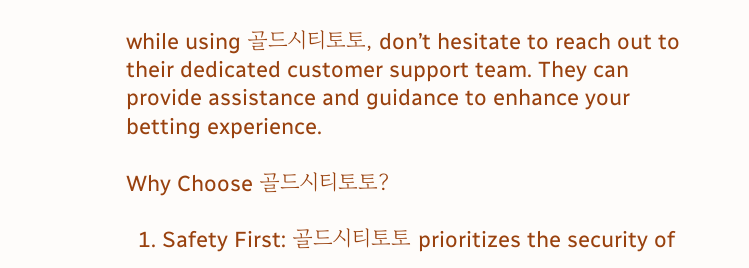while using 골드시티토토, don’t hesitate to reach out to their dedicated customer support team. They can provide assistance and guidance to enhance your betting experience.

Why Choose 골드시티토토?

  1. Safety First: 골드시티토토 prioritizes the security of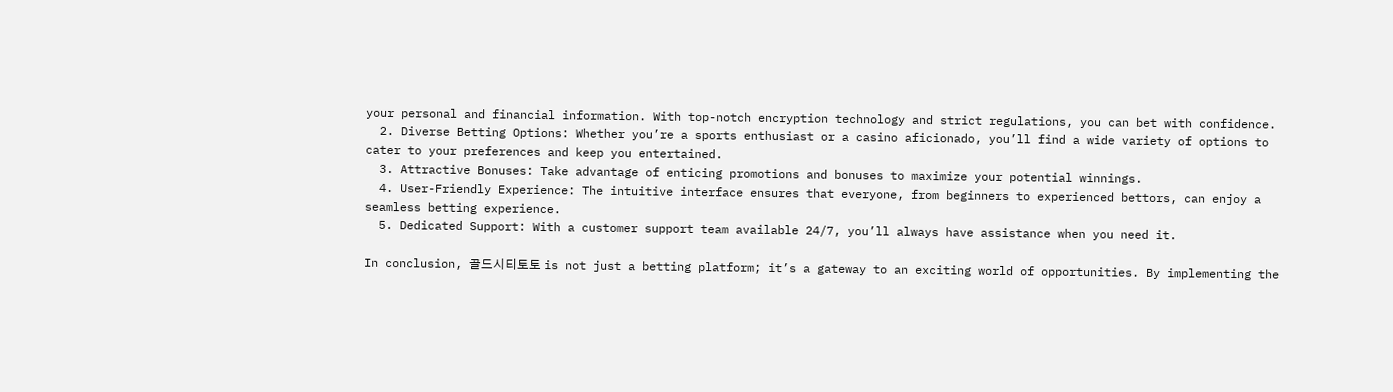your personal and financial information. With top-notch encryption technology and strict regulations, you can bet with confidence.
  2. Diverse Betting Options: Whether you’re a sports enthusiast or a casino aficionado, you’ll find a wide variety of options to cater to your preferences and keep you entertained.
  3. Attractive Bonuses: Take advantage of enticing promotions and bonuses to maximize your potential winnings.
  4. User-Friendly Experience: The intuitive interface ensures that everyone, from beginners to experienced bettors, can enjoy a seamless betting experience.
  5. Dedicated Support: With a customer support team available 24/7, you’ll always have assistance when you need it.

In conclusion, 골드시티토토 is not just a betting platform; it’s a gateway to an exciting world of opportunities. By implementing the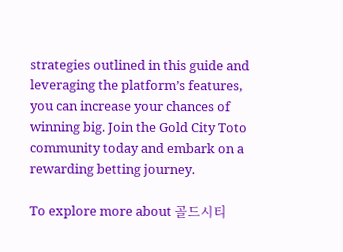strategies outlined in this guide and leveraging the platform’s features, you can increase your chances of winning big. Join the Gold City Toto community today and embark on a rewarding betting journey.

To explore more about 골드시티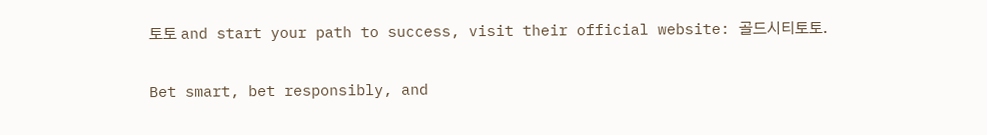토토 and start your path to success, visit their official website: 골드시티토토.

Bet smart, bet responsibly, and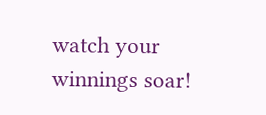watch your winnings soar!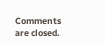Comments are closed.